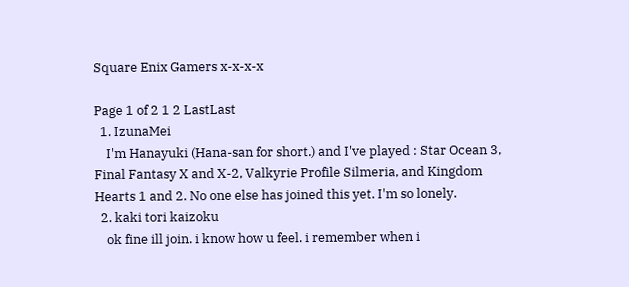Square Enix Gamers x-x-x-x

Page 1 of 2 1 2 LastLast
  1. IzunaMei
    I'm Hanayuki (Hana-san for short.) and I've played : Star Ocean 3, Final Fantasy X and X-2, Valkyrie Profile Silmeria, and Kingdom Hearts 1 and 2. No one else has joined this yet. I'm so lonely.
  2. kaki tori kaizoku
    ok fine ill join. i know how u feel. i remember when i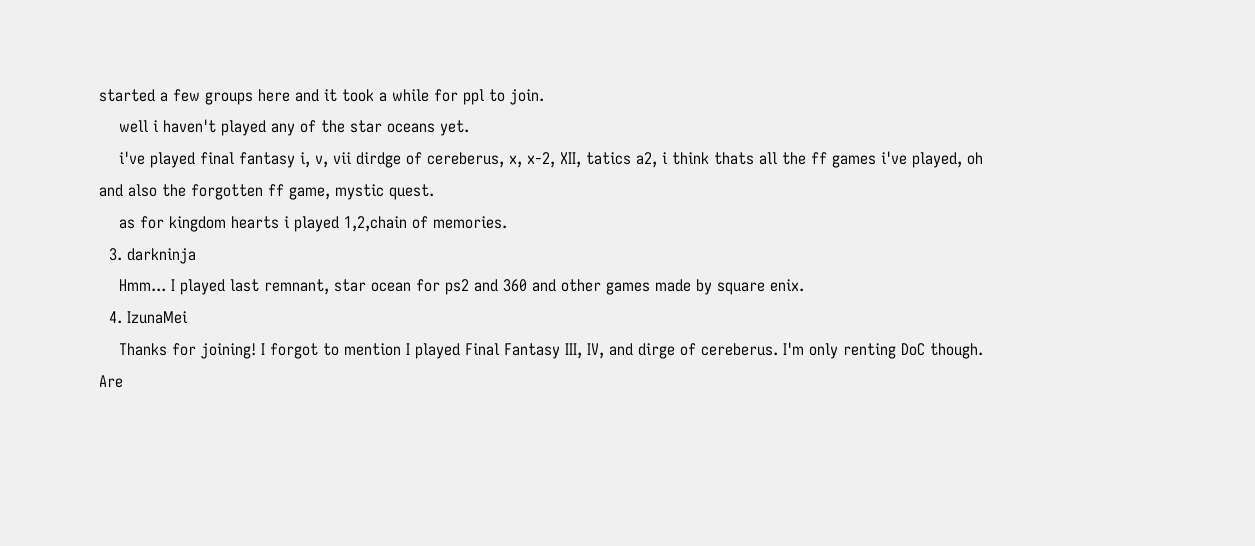started a few groups here and it took a while for ppl to join.
    well i haven't played any of the star oceans yet.
    i've played final fantasy i, v, vii dirdge of cereberus, x, x-2, XII, tatics a2, i think thats all the ff games i've played, oh and also the forgotten ff game, mystic quest.
    as for kingdom hearts i played 1,2,chain of memories.
  3. darkninja
    Hmm... I played last remnant, star ocean for ps2 and 360 and other games made by square enix.
  4. IzunaMei
    Thanks for joining! I forgot to mention I played Final Fantasy III, IV, and dirge of cereberus. I'm only renting DoC though. Are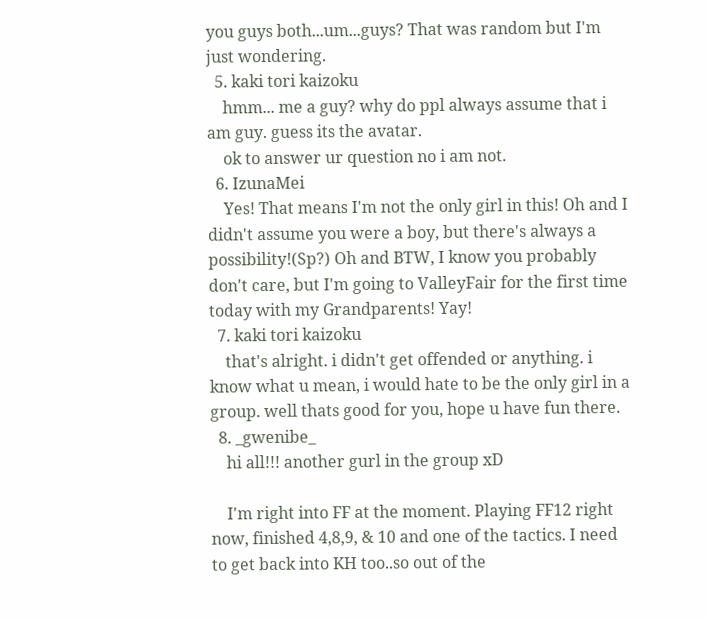you guys both...um...guys? That was random but I'm just wondering.
  5. kaki tori kaizoku
    hmm... me a guy? why do ppl always assume that i am guy. guess its the avatar.
    ok to answer ur question no i am not.
  6. IzunaMei
    Yes! That means I'm not the only girl in this! Oh and I didn't assume you were a boy, but there's always a possibility!(Sp?) Oh and BTW, I know you probably don't care, but I'm going to ValleyFair for the first time today with my Grandparents! Yay!
  7. kaki tori kaizoku
    that's alright. i didn't get offended or anything. i know what u mean, i would hate to be the only girl in a group. well thats good for you, hope u have fun there.
  8. _gwenibe_
    hi all!!! another gurl in the group xD

    I'm right into FF at the moment. Playing FF12 right now, finished 4,8,9, & 10 and one of the tactics. I need to get back into KH too..so out of the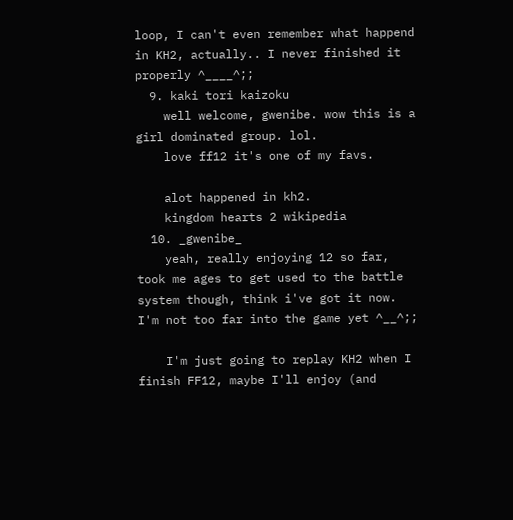loop, I can't even remember what happend in KH2, actually.. I never finished it properly ^____^;;
  9. kaki tori kaizoku
    well welcome, gwenibe. wow this is a girl dominated group. lol.
    love ff12 it's one of my favs.

    alot happened in kh2.
    kingdom hearts 2 wikipedia
  10. _gwenibe_
    yeah, really enjoying 12 so far, took me ages to get used to the battle system though, think i've got it now. I'm not too far into the game yet ^__^;;

    I'm just going to replay KH2 when I finish FF12, maybe I'll enjoy (and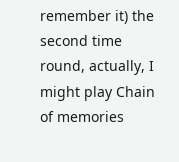remember it) the second time round, actually, I might play Chain of memories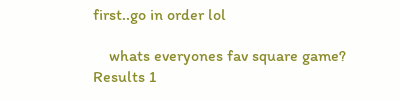first..go in order lol

    whats everyones fav square game?
Results 1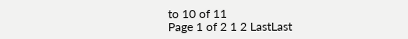to 10 of 11
Page 1 of 2 1 2 LastLast